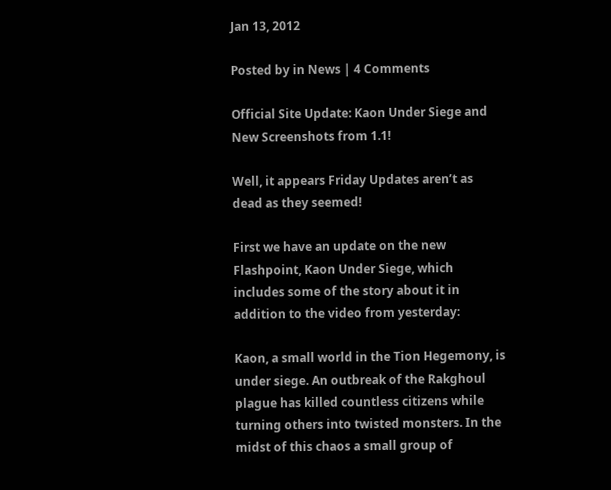Jan 13, 2012

Posted by in News | 4 Comments

Official Site Update: Kaon Under Siege and New Screenshots from 1.1!

Well, it appears Friday Updates aren’t as dead as they seemed!

First we have an update on the new Flashpoint, Kaon Under Siege, which includes some of the story about it in addition to the video from yesterday:

Kaon, a small world in the Tion Hegemony, is under siege. An outbreak of the Rakghoul plague has killed countless citizens while turning others into twisted monsters. In the midst of this chaos a small group of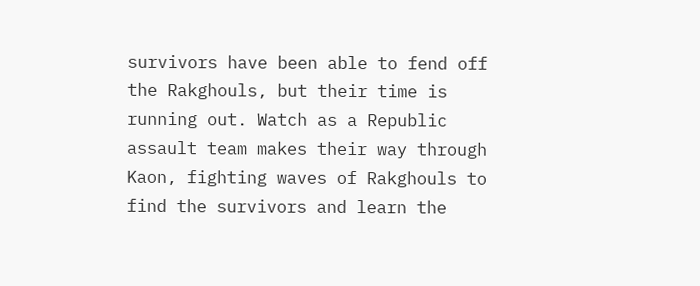survivors have been able to fend off the Rakghouls, but their time is running out. Watch as a Republic assault team makes their way through Kaon, fighting waves of Rakghouls to find the survivors and learn the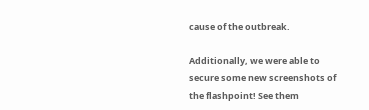cause of the outbreak.

Additionally, we were able to secure some new screenshots of the flashpoint! See them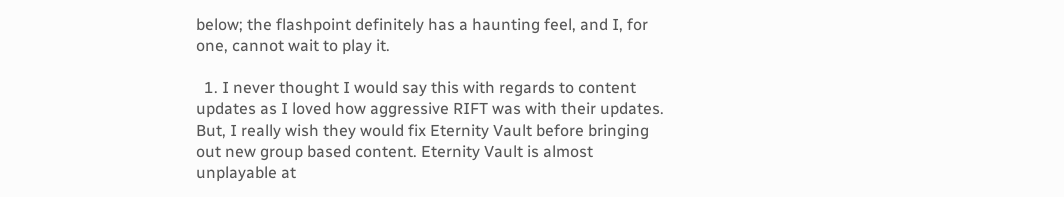below; the flashpoint definitely has a haunting feel, and I, for one, cannot wait to play it.

  1. I never thought I would say this with regards to content updates as I loved how aggressive RIFT was with their updates. But, I really wish they would fix Eternity Vault before bringing out new group based content. Eternity Vault is almost unplayable at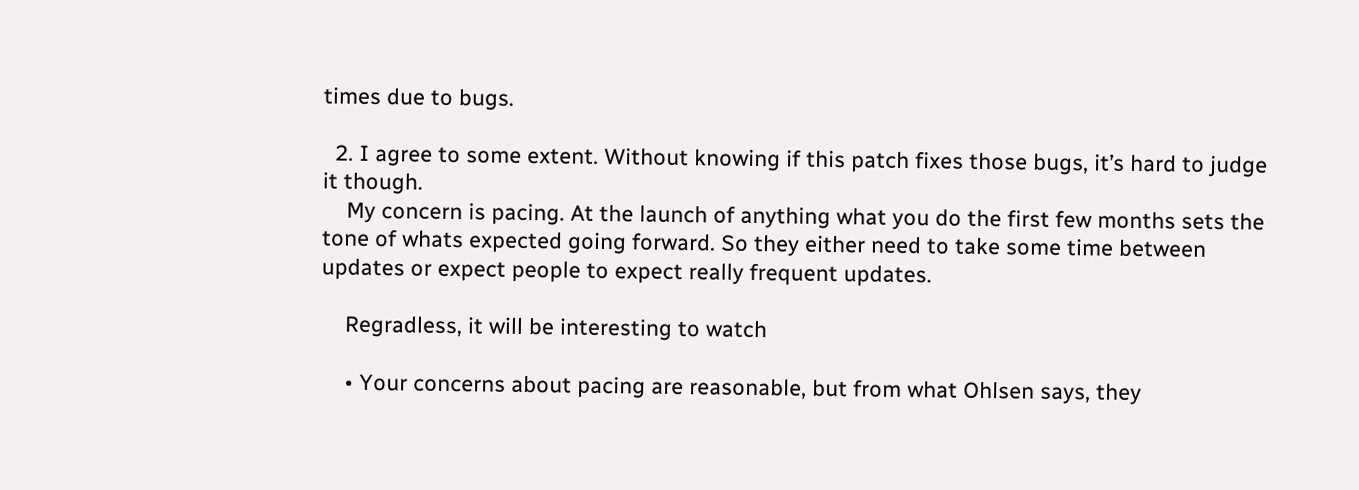times due to bugs.

  2. I agree to some extent. Without knowing if this patch fixes those bugs, it’s hard to judge it though.
    My concern is pacing. At the launch of anything what you do the first few months sets the tone of whats expected going forward. So they either need to take some time between updates or expect people to expect really frequent updates.

    Regradless, it will be interesting to watch

    • Your concerns about pacing are reasonable, but from what Ohlsen says, they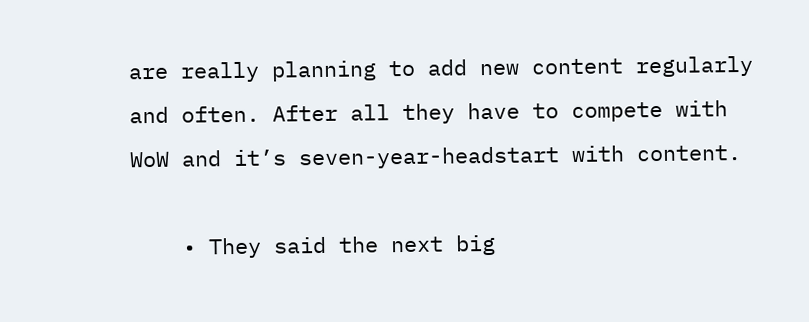are really planning to add new content regularly and often. After all they have to compete with WoW and it’s seven-year-headstart with content.

    • They said the next big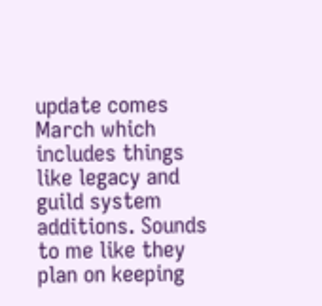update comes March which includes things like legacy and guild system additions. Sounds to me like they plan on keeping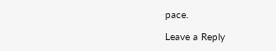pace.

Leave a Reply